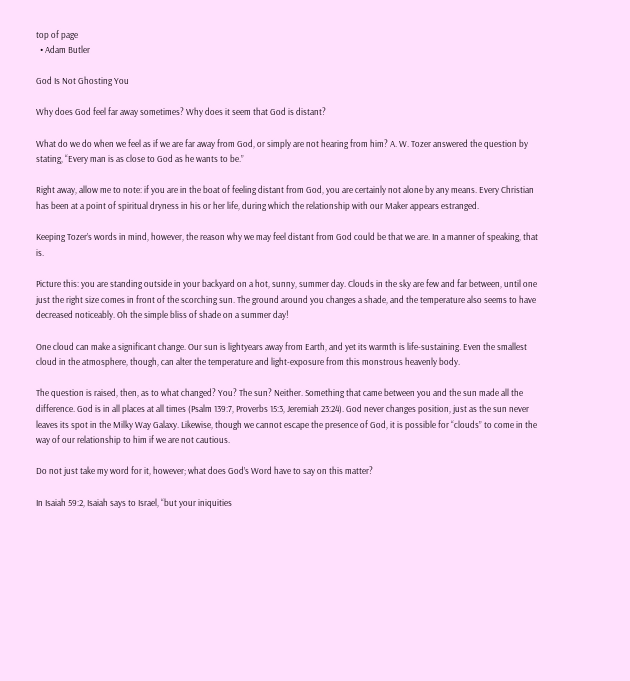top of page
  • Adam Butler

God Is Not Ghosting You

Why does God feel far away sometimes? Why does it seem that God is distant?

What do we do when we feel as if we are far away from God, or simply are not hearing from him? A. W. Tozer answered the question by stating, “Every man is as close to God as he wants to be.”

Right away, allow me to note: if you are in the boat of feeling distant from God, you are certainly not alone by any means. Every Christian has been at a point of spiritual dryness in his or her life, during which the relationship with our Maker appears estranged.

Keeping Tozer’s words in mind, however, the reason why we may feel distant from God could be that we are. In a manner of speaking, that is.

Picture this: you are standing outside in your backyard on a hot, sunny, summer day. Clouds in the sky are few and far between, until one just the right size comes in front of the scorching sun. The ground around you changes a shade, and the temperature also seems to have decreased noticeably. Oh the simple bliss of shade on a summer day!

One cloud can make a significant change. Our sun is lightyears away from Earth, and yet its warmth is life-sustaining. Even the smallest cloud in the atmosphere, though, can alter the temperature and light-exposure from this monstrous heavenly body.

The question is raised, then, as to what changed? You? The sun? Neither. Something that came between you and the sun made all the difference. God is in all places at all times (Psalm 139:7, Proverbs 15:3, Jeremiah 23:24). God never changes position, just as the sun never leaves its spot in the Milky Way Galaxy. Likewise, though we cannot escape the presence of God, it is possible for “clouds” to come in the way of our relationship to him if we are not cautious.

Do not just take my word for it, however; what does God’s Word have to say on this matter?

In Isaiah 59:2, Isaiah says to Israel, “but your iniquities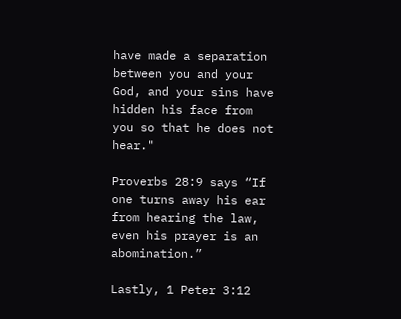have made a separation between you and your God, and your sins have hidden his face from you so that he does not hear."

Proverbs 28:9 says “If one turns away his ear from hearing the law, even his prayer is an abomination.”

Lastly, 1 Peter 3:12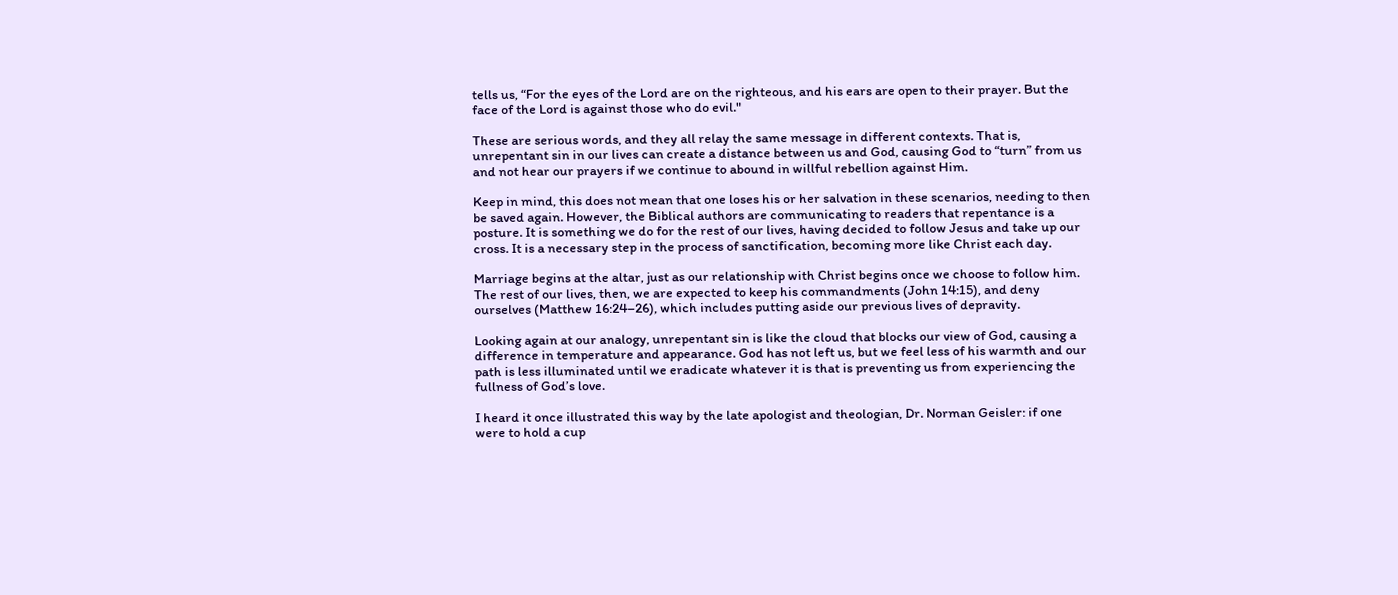tells us, “For the eyes of the Lord are on the righteous, and his ears are open to their prayer. But the face of the Lord is against those who do evil."

These are serious words, and they all relay the same message in different contexts. That is, unrepentant sin in our lives can create a distance between us and God, causing God to “turn” from us and not hear our prayers if we continue to abound in willful rebellion against Him.

Keep in mind, this does not mean that one loses his or her salvation in these scenarios, needing to then be saved again. However, the Biblical authors are communicating to readers that repentance is a posture. It is something we do for the rest of our lives, having decided to follow Jesus and take up our cross. It is a necessary step in the process of sanctification, becoming more like Christ each day.

Marriage begins at the altar, just as our relationship with Christ begins once we choose to follow him. The rest of our lives, then, we are expected to keep his commandments (John 14:15), and deny ourselves (Matthew 16:24–26), which includes putting aside our previous lives of depravity.

Looking again at our analogy, unrepentant sin is like the cloud that blocks our view of God, causing a difference in temperature and appearance. God has not left us, but we feel less of his warmth and our path is less illuminated until we eradicate whatever it is that is preventing us from experiencing the fullness of God’s love.

I heard it once illustrated this way by the late apologist and theologian, Dr. Norman Geisler: if one were to hold a cup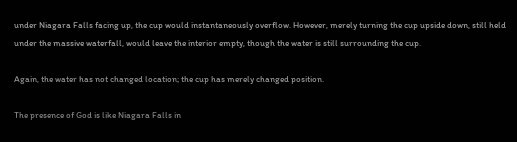under Niagara Falls facing up, the cup would instantaneously overflow. However, merely turning the cup upside down, still held under the massive waterfall, would leave the interior empty, though the water is still surrounding the cup.

Again, the water has not changed location; the cup has merely changed position.

The presence of God is like Niagara Falls in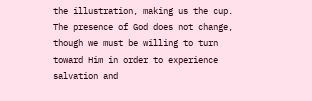the illustration, making us the cup. The presence of God does not change, though we must be willing to turn toward Him in order to experience salvation and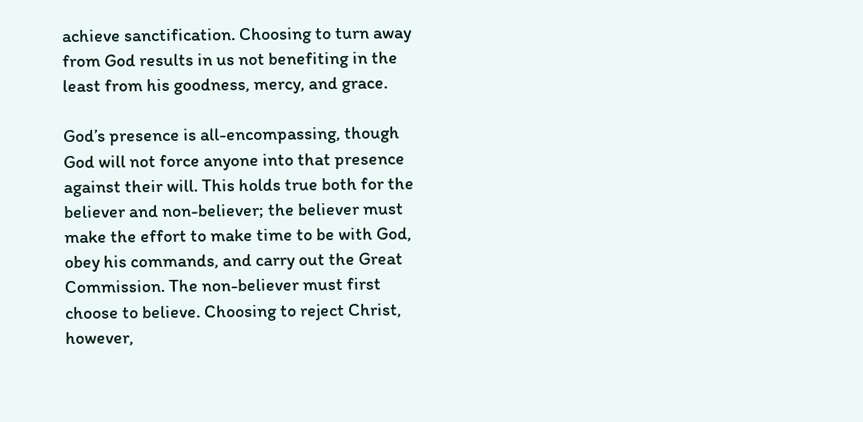achieve sanctification. Choosing to turn away from God results in us not benefiting in the least from his goodness, mercy, and grace.

God’s presence is all-encompassing, though God will not force anyone into that presence against their will. This holds true both for the believer and non-believer; the believer must make the effort to make time to be with God, obey his commands, and carry out the Great Commission. The non-believer must first choose to believe. Choosing to reject Christ, however,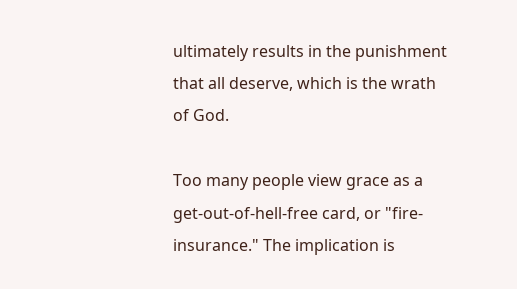ultimately results in the punishment that all deserve, which is the wrath of God.

Too many people view grace as a get-out-of-hell-free card, or "fire-insurance." The implication is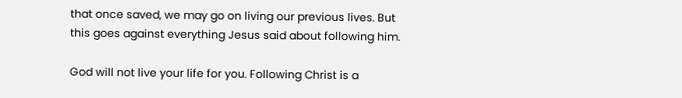that once saved, we may go on living our previous lives. But this goes against everything Jesus said about following him.

God will not live your life for you. Following Christ is a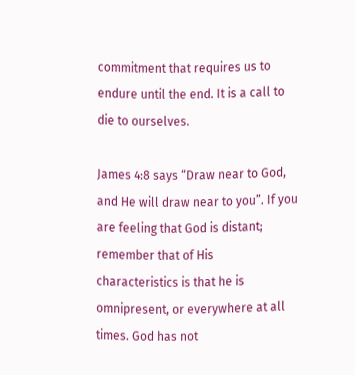commitment that requires us to endure until the end. It is a call to die to ourselves.

James 4:8 says “Draw near to God, and He will draw near to you”. If you are feeling that God is distant; remember that of His characteristics is that he is omnipresent, or everywhere at all times. God has not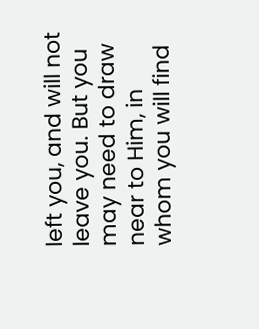left you, and will not leave you. But you may need to draw near to Him, in whom you will find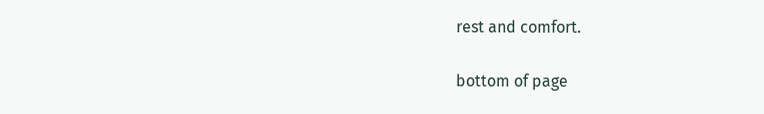rest and comfort.

bottom of page